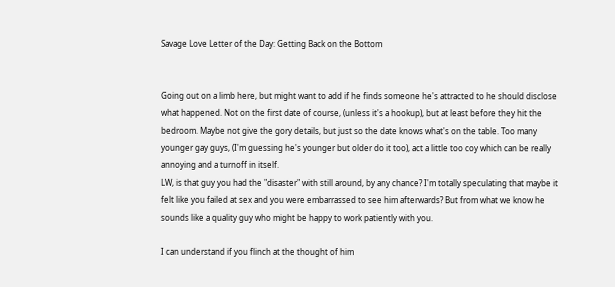Savage Love Letter of the Day: Getting Back on the Bottom


Going out on a limb here, but might want to add if he finds someone he's attracted to he should disclose what happened. Not on the first date of course, (unless it's a hookup), but at least before they hit the bedroom. Maybe not give the gory details, but just so the date knows what's on the table. Too many younger gay guys, (I'm guessing he's younger but older do it too), act a little too coy which can be really annoying and a turnoff in itself.
LW, is that guy you had the "disaster" with still around, by any chance? I'm totally speculating that maybe it felt like you failed at sex and you were embarrassed to see him afterwards? But from what we know he sounds like a quality guy who might be happy to work patiently with you.

I can understand if you flinch at the thought of him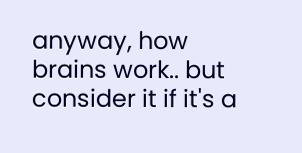anyway, how brains work.. but consider it if it's a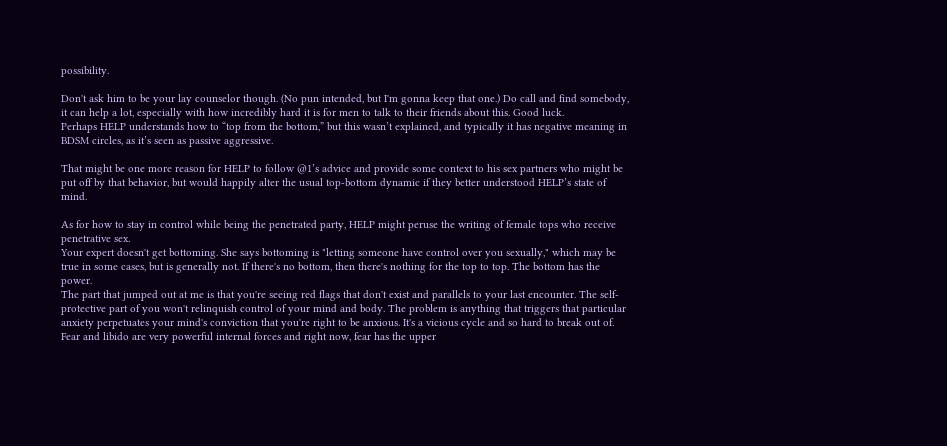possibility.

Don't ask him to be your lay counselor though. (No pun intended, but I'm gonna keep that one.) Do call and find somebody, it can help a lot, especially with how incredibly hard it is for men to talk to their friends about this. Good luck.
Perhaps HELP understands how to “top from the bottom,” but this wasn’t explained, and typically it has negative meaning in BDSM circles, as it’s seen as passive aggressive.

That might be one more reason for HELP to follow @1’s advice and provide some context to his sex partners who might be put off by that behavior, but would happily alter the usual top-bottom dynamic if they better understood HELP’s state of mind.

As for how to stay in control while being the penetrated party, HELP might peruse the writing of female tops who receive penetrative sex.
Your expert doesn't get bottoming. She says bottoming is "letting someone have control over you sexually," which may be true in some cases, but is generally not. If there's no bottom, then there's nothing for the top to top. The bottom has the power.
The part that jumped out at me is that you're seeing red flags that don't exist and parallels to your last encounter. The self-protective part of you won't relinquish control of your mind and body. The problem is anything that triggers that particular anxiety perpetuates your mind's conviction that you're right to be anxious. It's a vicious cycle and so hard to break out of. Fear and libido are very powerful internal forces and right now, fear has the upper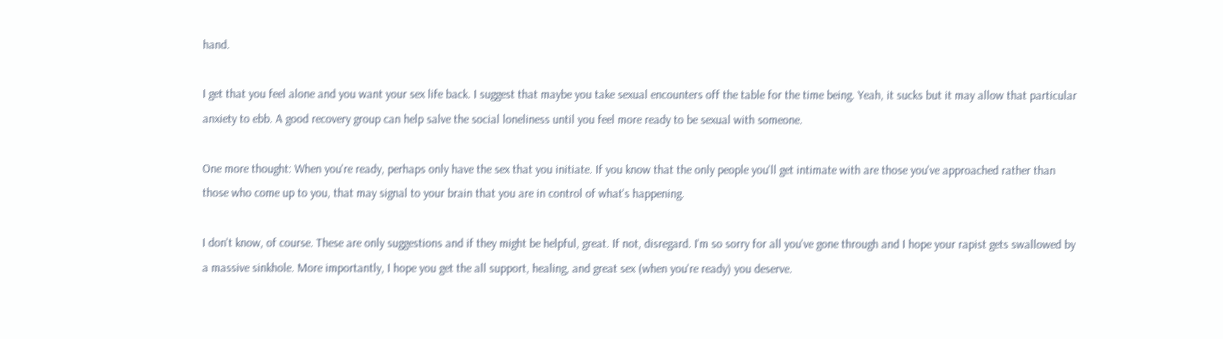hand.

I get that you feel alone and you want your sex life back. I suggest that maybe you take sexual encounters off the table for the time being. Yeah, it sucks but it may allow that particular anxiety to ebb. A good recovery group can help salve the social loneliness until you feel more ready to be sexual with someone.

One more thought: When you're ready, perhaps only have the sex that you initiate. If you know that the only people you'll get intimate with are those you've approached rather than those who come up to you, that may signal to your brain that you are in control of what's happening.

I don't know, of course. These are only suggestions and if they might be helpful, great. If not, disregard. I'm so sorry for all you've gone through and I hope your rapist gets swallowed by a massive sinkhole. More importantly, I hope you get the all support, healing, and great sex (when you're ready) you deserve.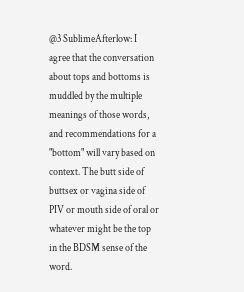@3 SublimeAfterlow: I agree that the conversation about tops and bottoms is muddled by the multiple meanings of those words, and recommendations for a "bottom" will vary based on context. The butt side of buttsex or vagina side of PIV or mouth side of oral or whatever might be the top in the BDSM sense of the word.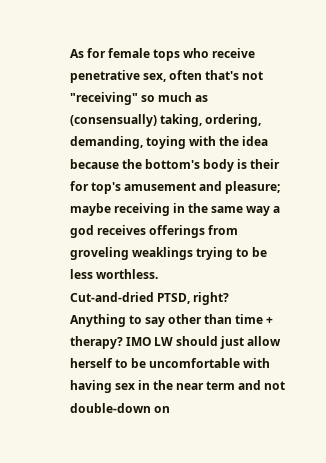As for female tops who receive penetrative sex, often that's not "receiving" so much as (consensually) taking, ordering, demanding, toying with the idea because the bottom's body is their for top's amusement and pleasure; maybe receiving in the same way a god receives offerings from groveling weaklings trying to be less worthless.
Cut-and-dried PTSD, right? Anything to say other than time + therapy? IMO LW should just allow herself to be uncomfortable with having sex in the near term and not double-down on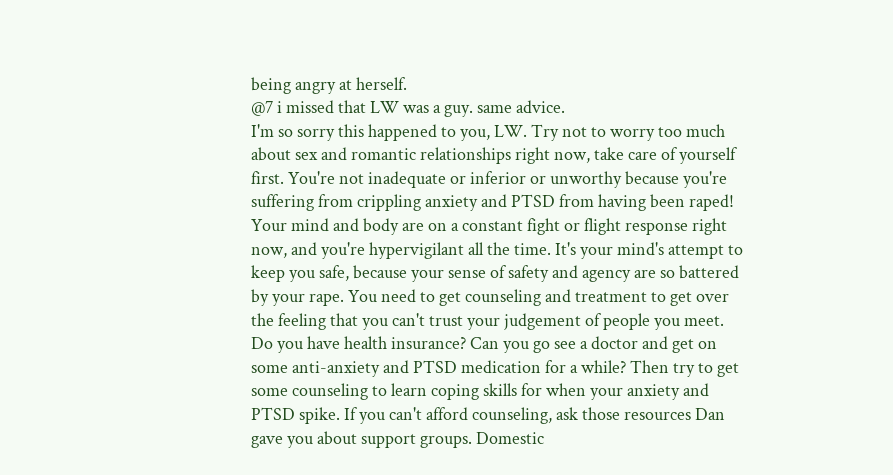being angry at herself.
@7 i missed that LW was a guy. same advice.
I'm so sorry this happened to you, LW. Try not to worry too much about sex and romantic relationships right now, take care of yourself first. You're not inadequate or inferior or unworthy because you're suffering from crippling anxiety and PTSD from having been raped! Your mind and body are on a constant fight or flight response right now, and you're hypervigilant all the time. It's your mind's attempt to keep you safe, because your sense of safety and agency are so battered by your rape. You need to get counseling and treatment to get over the feeling that you can't trust your judgement of people you meet. Do you have health insurance? Can you go see a doctor and get on some anti-anxiety and PTSD medication for a while? Then try to get some counseling to learn coping skills for when your anxiety and PTSD spike. If you can't afford counseling, ask those resources Dan gave you about support groups. Domestic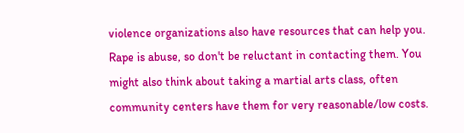violence organizations also have resources that can help you. Rape is abuse, so don't be reluctant in contacting them. You might also think about taking a martial arts class, often community centers have them for very reasonable/low costs.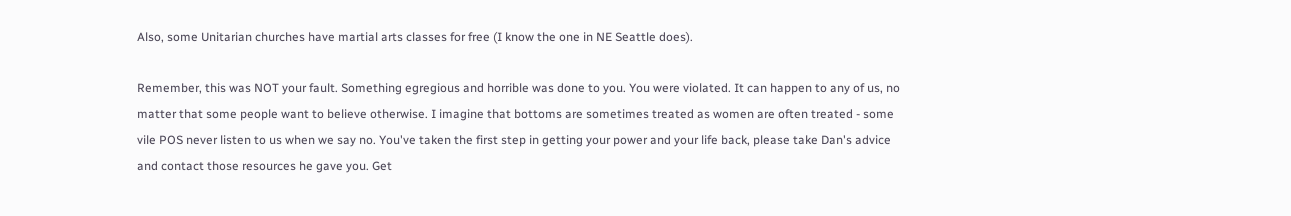Also, some Unitarian churches have martial arts classes for free (I know the one in NE Seattle does).

Remember, this was NOT your fault. Something egregious and horrible was done to you. You were violated. It can happen to any of us, no matter that some people want to believe otherwise. I imagine that bottoms are sometimes treated as women are often treated - some vile POS never listen to us when we say no. You've taken the first step in getting your power and your life back, please take Dan's advice and contact those resources he gave you. Get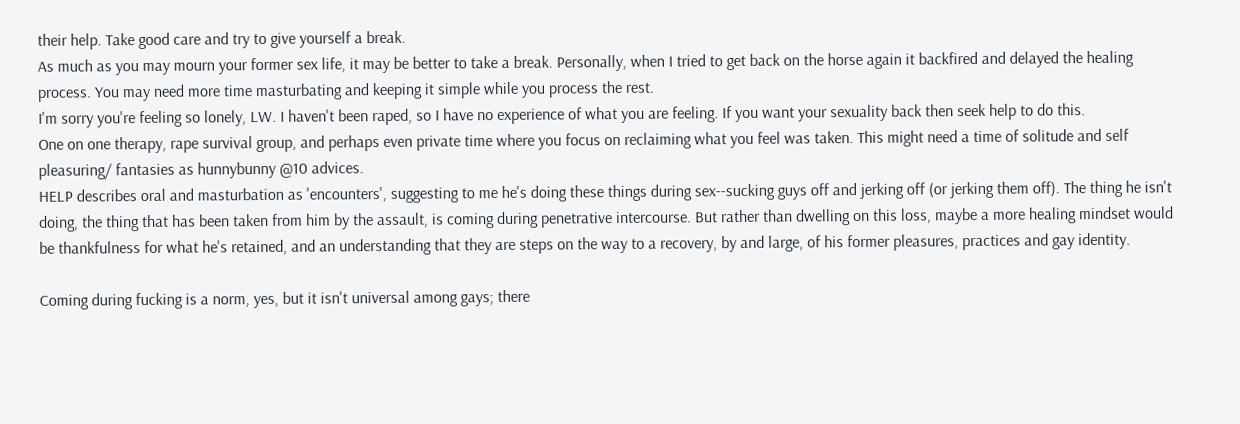their help. Take good care and try to give yourself a break.
As much as you may mourn your former sex life, it may be better to take a break. Personally, when I tried to get back on the horse again it backfired and delayed the healing process. You may need more time masturbating and keeping it simple while you process the rest.
I'm sorry you're feeling so lonely, LW. I haven't been raped, so I have no experience of what you are feeling. If you want your sexuality back then seek help to do this.
One on one therapy, rape survival group, and perhaps even private time where you focus on reclaiming what you feel was taken. This might need a time of solitude and self pleasuring/ fantasies as hunnybunny @10 advices.
HELP describes oral and masturbation as 'encounters', suggesting to me he's doing these things during sex--sucking guys off and jerking off (or jerking them off). The thing he isn't doing, the thing that has been taken from him by the assault, is coming during penetrative intercourse. But rather than dwelling on this loss, maybe a more healing mindset would be thankfulness for what he's retained, and an understanding that they are steps on the way to a recovery, by and large, of his former pleasures, practices and gay identity.

Coming during fucking is a norm, yes, but it isn't universal among gays; there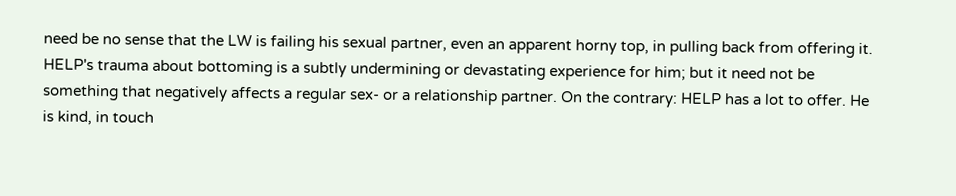need be no sense that the LW is failing his sexual partner, even an apparent horny top, in pulling back from offering it. HELP's trauma about bottoming is a subtly undermining or devastating experience for him; but it need not be something that negatively affects a regular sex- or a relationship partner. On the contrary: HELP has a lot to offer. He is kind, in touch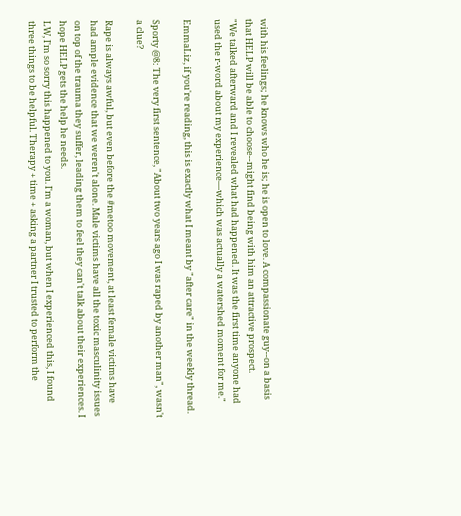with his feelings; he knows who he is; he is open to love. A compassionate guy--on a basis that HELP will be able to choose--might find being with him an attractive prospect.
"We talked afterward and I revealed what had happened. It was the first time anyone had used the r-word about my experience—which was actually a watershed moment for me."

EmmaLiz, if you're reading, this is exactly what I meant by "after care" in the weekly thread.

Sporty @8: The very first sentence, "About two years ago I was raped by another man", wasn't a clue?

Rape is always awful, but even before the #metoo movement, at least female victims have had ample evidence that we weren't alone. Male victims have all the toxic masculinity issues on top of the trauma they suffer, leading them to feel they can't talk about their experiences. I hope HELP gets the help he needs.
LW, I'm so sorry this happened to you. I'm a woman, but when I experienced this, I found three things to be helpful. Therapy + time + asking a partner I trusted to perform the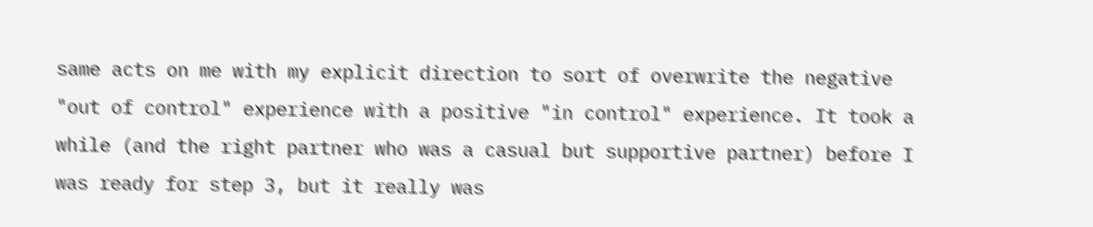same acts on me with my explicit direction to sort of overwrite the negative "out of control" experience with a positive "in control" experience. It took a while (and the right partner who was a casual but supportive partner) before I was ready for step 3, but it really was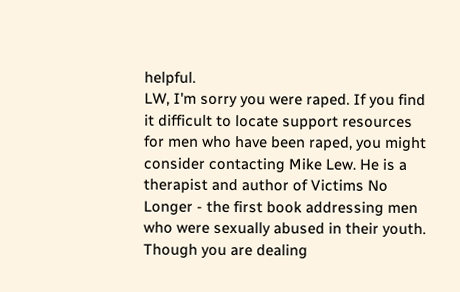helpful.
LW, I'm sorry you were raped. If you find it difficult to locate support resources for men who have been raped, you might consider contacting Mike Lew. He is a therapist and author of Victims No Longer - the first book addressing men who were sexually abused in their youth. Though you are dealing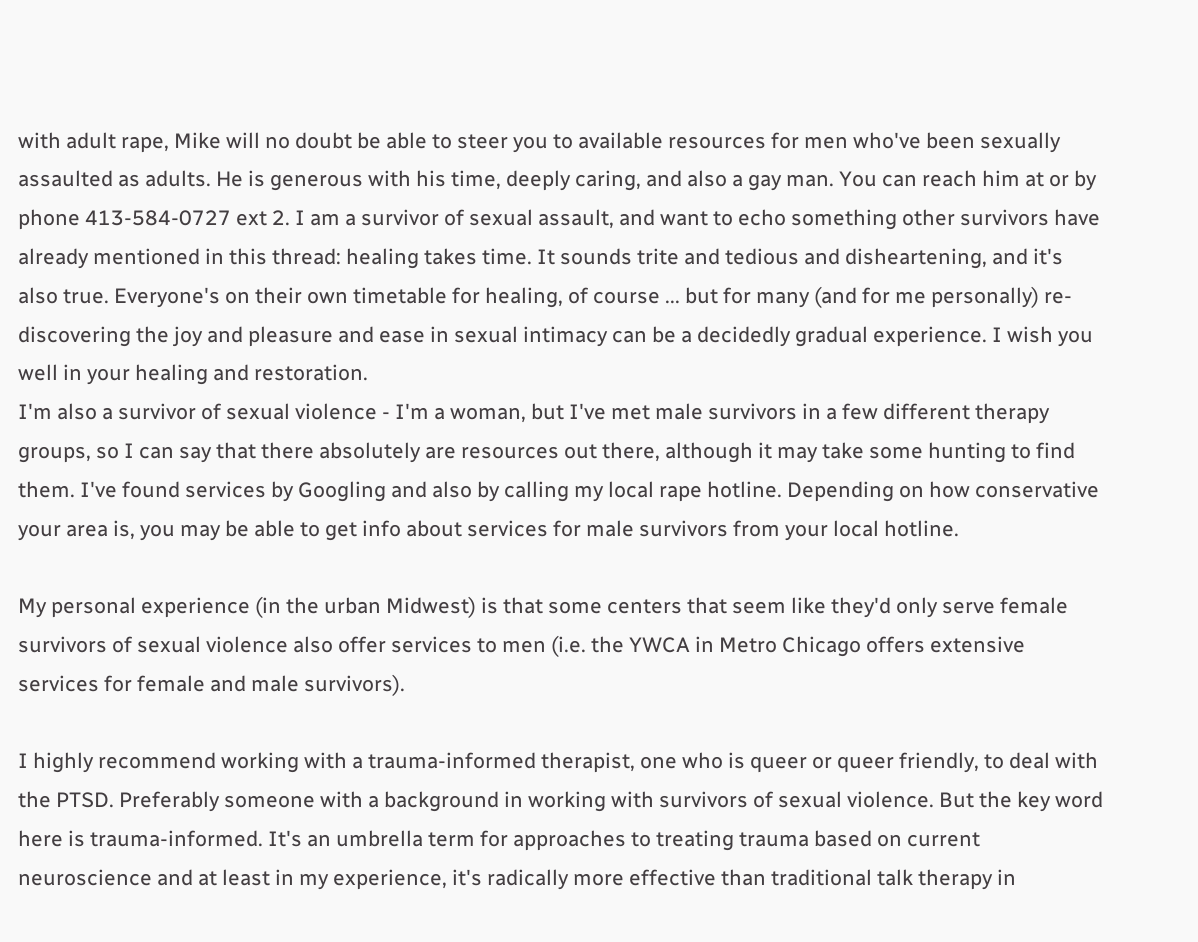with adult rape, Mike will no doubt be able to steer you to available resources for men who've been sexually assaulted as adults. He is generous with his time, deeply caring, and also a gay man. You can reach him at or by phone 413-584-0727 ext 2. I am a survivor of sexual assault, and want to echo something other survivors have already mentioned in this thread: healing takes time. It sounds trite and tedious and disheartening, and it's also true. Everyone's on their own timetable for healing, of course ... but for many (and for me personally) re-discovering the joy and pleasure and ease in sexual intimacy can be a decidedly gradual experience. I wish you well in your healing and restoration.
I'm also a survivor of sexual violence - I'm a woman, but I've met male survivors in a few different therapy groups, so I can say that there absolutely are resources out there, although it may take some hunting to find them. I've found services by Googling and also by calling my local rape hotline. Depending on how conservative your area is, you may be able to get info about services for male survivors from your local hotline.

My personal experience (in the urban Midwest) is that some centers that seem like they'd only serve female survivors of sexual violence also offer services to men (i.e. the YWCA in Metro Chicago offers extensive services for female and male survivors).

I highly recommend working with a trauma-informed therapist, one who is queer or queer friendly, to deal with the PTSD. Preferably someone with a background in working with survivors of sexual violence. But the key word here is trauma-informed. It's an umbrella term for approaches to treating trauma based on current neuroscience and at least in my experience, it's radically more effective than traditional talk therapy in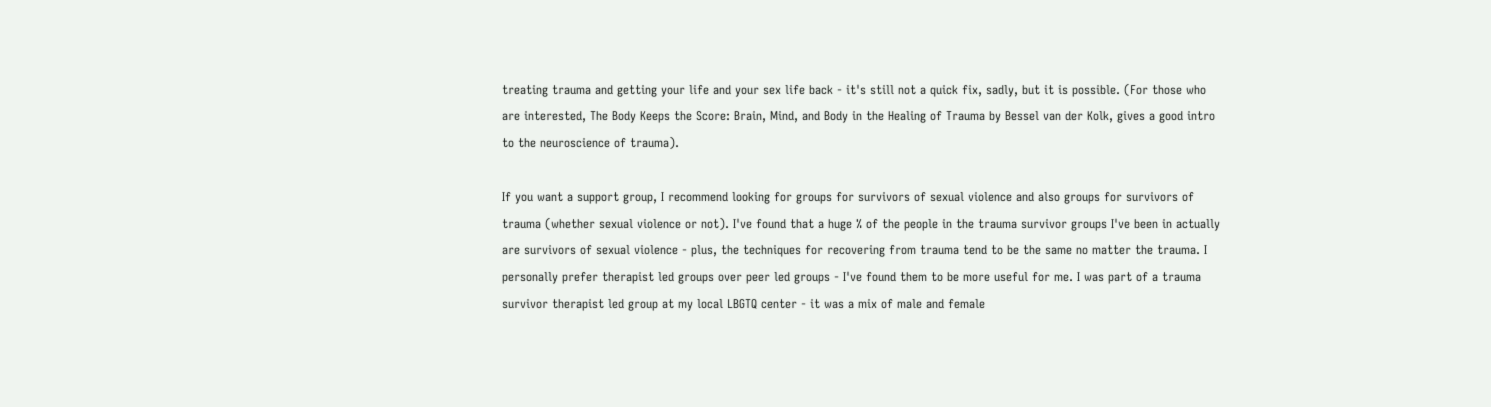treating trauma and getting your life and your sex life back - it's still not a quick fix, sadly, but it is possible. (For those who are interested, The Body Keeps the Score: Brain, Mind, and Body in the Healing of Trauma by Bessel van der Kolk, gives a good intro to the neuroscience of trauma).

If you want a support group, I recommend looking for groups for survivors of sexual violence and also groups for survivors of trauma (whether sexual violence or not). I've found that a huge % of the people in the trauma survivor groups I've been in actually are survivors of sexual violence - plus, the techniques for recovering from trauma tend to be the same no matter the trauma. I personally prefer therapist led groups over peer led groups - I've found them to be more useful for me. I was part of a trauma survivor therapist led group at my local LBGTQ center - it was a mix of male and female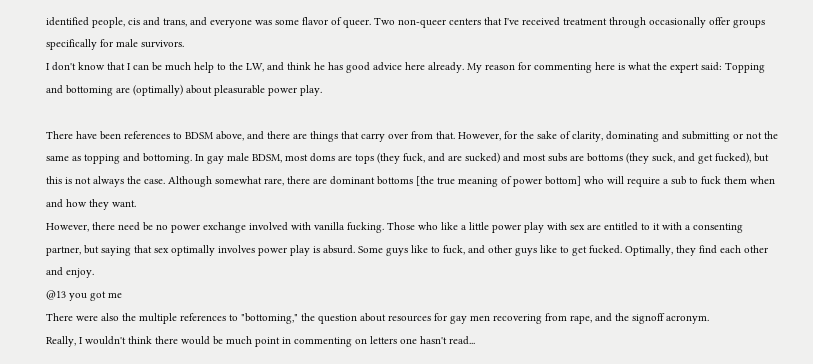identified people, cis and trans, and everyone was some flavor of queer. Two non-queer centers that I've received treatment through occasionally offer groups specifically for male survivors.
I don't know that I can be much help to the LW, and think he has good advice here already. My reason for commenting here is what the expert said: Topping and bottoming are (optimally) about pleasurable power play.

There have been references to BDSM above, and there are things that carry over from that. However, for the sake of clarity, dominating and submitting or not the same as topping and bottoming. In gay male BDSM, most doms are tops (they fuck, and are sucked) and most subs are bottoms (they suck, and get fucked), but this is not always the case. Although somewhat rare, there are dominant bottoms [the true meaning of power bottom] who will require a sub to fuck them when and how they want.
However, there need be no power exchange involved with vanilla fucking. Those who like a little power play with sex are entitled to it with a consenting partner, but saying that sex optimally involves power play is absurd. Some guys like to fuck, and other guys like to get fucked. Optimally, they find each other and enjoy.
@13 you got me
There were also the multiple references to "bottoming," the question about resources for gay men recovering from rape, and the signoff acronym.
Really, I wouldn't think there would be much point in commenting on letters one hasn't read...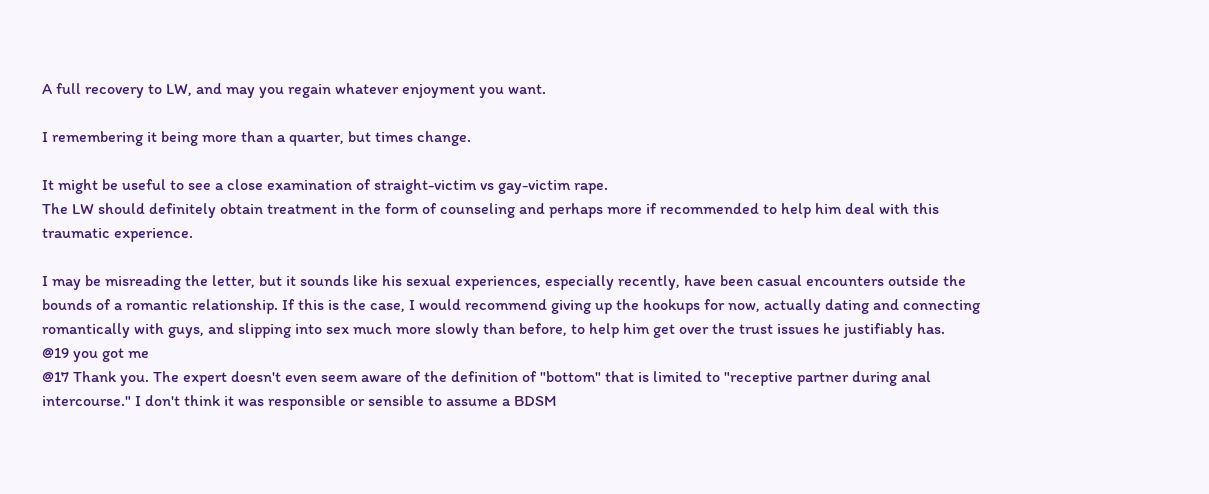A full recovery to LW, and may you regain whatever enjoyment you want.

I remembering it being more than a quarter, but times change.

It might be useful to see a close examination of straight-victim vs gay-victim rape.
The LW should definitely obtain treatment in the form of counseling and perhaps more if recommended to help him deal with this traumatic experience.

I may be misreading the letter, but it sounds like his sexual experiences, especially recently, have been casual encounters outside the bounds of a romantic relationship. If this is the case, I would recommend giving up the hookups for now, actually dating and connecting romantically with guys, and slipping into sex much more slowly than before, to help him get over the trust issues he justifiably has.
@19 you got me
@17 Thank you. The expert doesn't even seem aware of the definition of "bottom" that is limited to "receptive partner during anal intercourse." I don't think it was responsible or sensible to assume a BDSM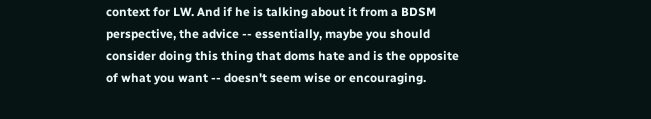context for LW. And if he is talking about it from a BDSM perspective, the advice -- essentially, maybe you should consider doing this thing that doms hate and is the opposite of what you want -- doesn't seem wise or encouraging.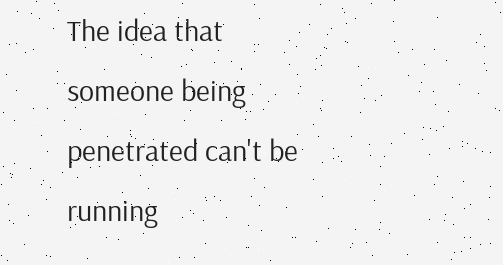The idea that someone being penetrated can't be running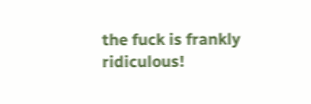the fuck is frankly ridiculous!